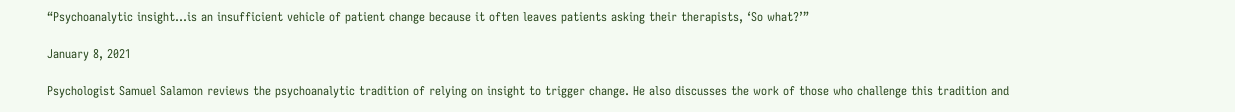“Psychoanalytic insight…is an insufficient vehicle of patient change because it often leaves patients asking their therapists, ‘So what?’”

January 8, 2021

Psychologist Samuel Salamon reviews the psychoanalytic tradition of relying on insight to trigger change. He also discusses the work of those who challenge this tradition and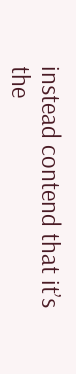instead contend that it’s the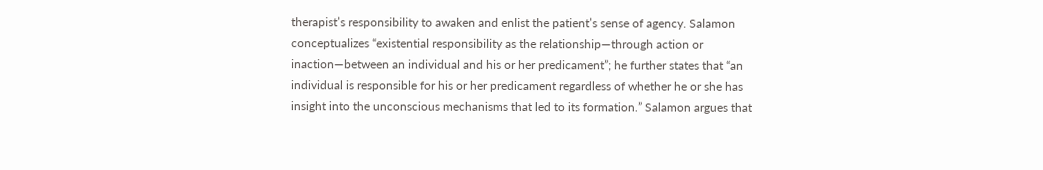therapist’s responsibility to awaken and enlist the patient’s sense of agency. Salamon conceptualizes “existential responsibility as the relationship—through action or inaction—between an individual and his or her predicament”; he further states that “an individual is responsible for his or her predicament regardless of whether he or she has insight into the unconscious mechanisms that led to its formation.” Salamon argues that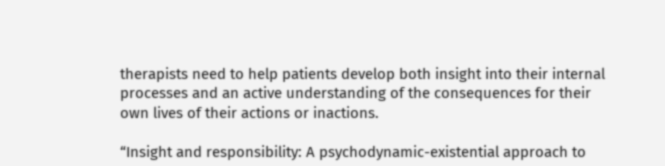therapists need to help patients develop both insight into their internal processes and an active understanding of the consequences for their own lives of their actions or inactions.

“Insight and responsibility: A psychodynamic-existential approach to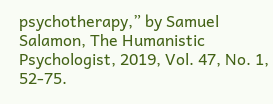psychotherapy,” by Samuel Salamon, The Humanistic Psychologist, 2019, Vol. 47, No. 1, 52-75.